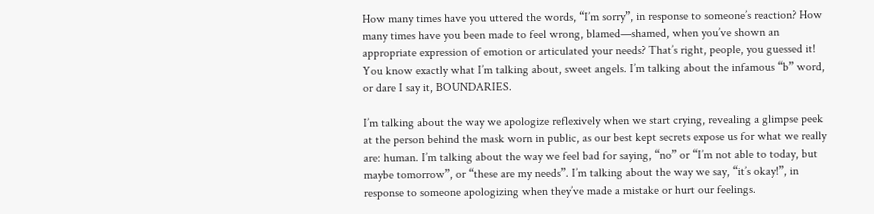How many times have you uttered the words, “I’m sorry”, in response to someone’s reaction? How many times have you been made to feel wrong, blamed—shamed, when you’ve shown an appropriate expression of emotion or articulated your needs? That’s right, people, you guessed it! You know exactly what I’m talking about, sweet angels. I’m talking about the infamous “b” word, or dare I say it, BOUNDARIES.

I’m talking about the way we apologize reflexively when we start crying, revealing a glimpse peek at the person behind the mask worn in public, as our best kept secrets expose us for what we really are: human. I’m talking about the way we feel bad for saying, “no” or “I’m not able to today, but maybe tomorrow”, or “these are my needs”. I’m talking about the way we say, “it’s okay!”, in response to someone apologizing when they’ve made a mistake or hurt our feelings.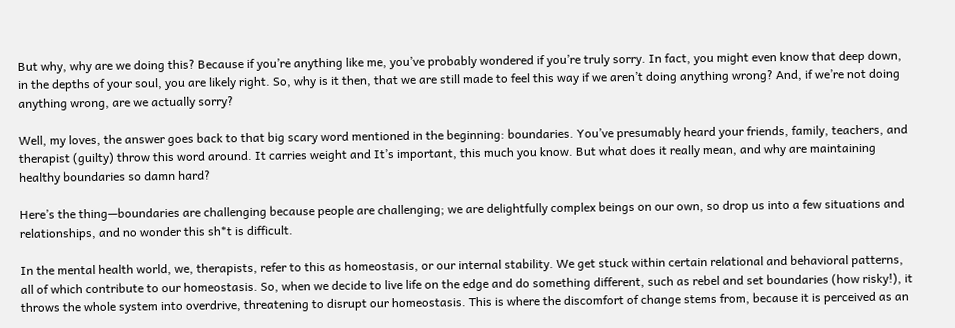But why, why are we doing this? Because if you’re anything like me, you’ve probably wondered if you’re truly sorry. In fact, you might even know that deep down, in the depths of your soul, you are likely right. So, why is it then, that we are still made to feel this way if we aren’t doing anything wrong? And, if we’re not doing anything wrong, are we actually sorry?

Well, my loves, the answer goes back to that big scary word mentioned in the beginning: boundaries. You’ve presumably heard your friends, family, teachers, and therapist (guilty) throw this word around. It carries weight and It’s important, this much you know. But what does it really mean, and why are maintaining healthy boundaries so damn hard?

Here’s the thing—boundaries are challenging because people are challenging; we are delightfully complex beings on our own, so drop us into a few situations and relationships, and no wonder this sh*t is difficult.

In the mental health world, we, therapists, refer to this as homeostasis, or our internal stability. We get stuck within certain relational and behavioral patterns, all of which contribute to our homeostasis. So, when we decide to live life on the edge and do something different, such as rebel and set boundaries (how risky!), it throws the whole system into overdrive, threatening to disrupt our homeostasis. This is where the discomfort of change stems from, because it is perceived as an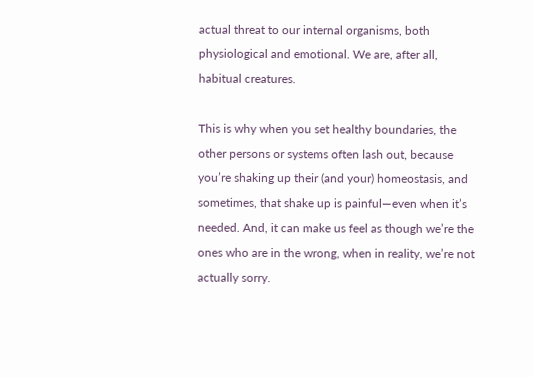actual threat to our internal organisms, both physiological and emotional. We are, after all, habitual creatures.

This is why when you set healthy boundaries, the other persons or systems often lash out, because you’re shaking up their (and your) homeostasis, and sometimes, that shake up is painful—even when it’s needed. And, it can make us feel as though we’re the ones who are in the wrong, when in reality, we’re not actually sorry.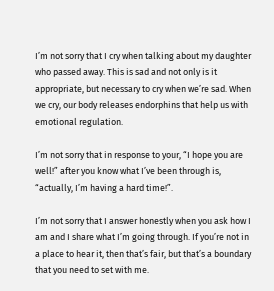I’m not sorry that I cry when talking about my daughter who passed away. This is sad and not only is it appropriate, but necessary to cry when we’re sad. When we cry, our body releases endorphins that help us with emotional regulation.

I’m not sorry that in response to your, “I hope you are well!” after you know what I’ve been through is, “actually, I’m having a hard time!”.

I’m not sorry that I answer honestly when you ask how I am and I share what I’m going through. If you’re not in a place to hear it, then that’s fair, but that’s a boundary that you need to set with me.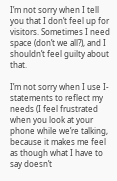I’m not sorry when I tell you that I don’t feel up for visitors. Sometimes I need space (don’t we all?), and I shouldn’t feel guilty about that.

I’m not sorry when I use I-statements to reflect my needs (I feel frustrated when you look at your phone while we’re talking, because it makes me feel as though what I have to say doesn’t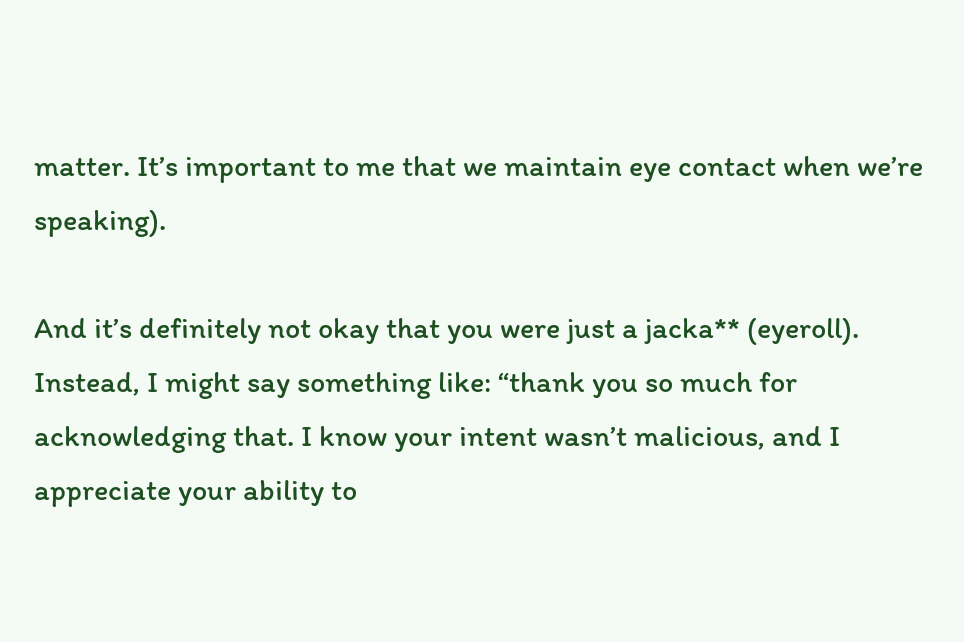matter. It’s important to me that we maintain eye contact when we’re speaking).

And it’s definitely not okay that you were just a jacka** (eyeroll). Instead, I might say something like: “thank you so much for acknowledging that. I know your intent wasn’t malicious, and I appreciate your ability to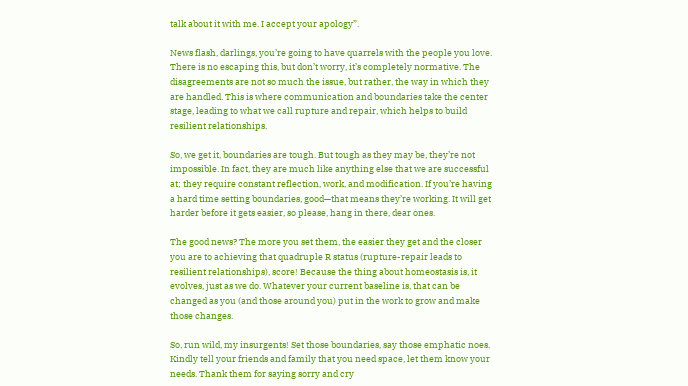talk about it with me. I accept your apology”.

News flash, darlings, you’re going to have quarrels with the people you love. There is no escaping this, but don’t worry, it’s completely normative. The disagreements are not so much the issue, but rather, the way in which they are handled. This is where communication and boundaries take the center stage, leading to what we call rupture and repair, which helps to build resilient relationships.

So, we get it, boundaries are tough. But tough as they may be, they’re not impossible. In fact, they are much like anything else that we are successful at; they require constant reflection, work, and modification. If you’re having a hard time setting boundaries, good—that means they’re working. It will get harder before it gets easier, so please, hang in there, dear ones.

The good news? The more you set them, the easier they get and the closer you are to achieving that quadruple R status (rupture-repair leads to resilient relationships), score! Because the thing about homeostasis is, it evolves, just as we do. Whatever your current baseline is, that can be changed as you (and those around you) put in the work to grow and make those changes.

So, run wild, my insurgents! Set those boundaries, say those emphatic noes. Kindly tell your friends and family that you need space, let them know your needs. Thank them for saying sorry and cry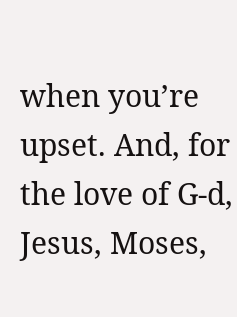when you’re upset. And, for the love of G-d, Jesus, Moses,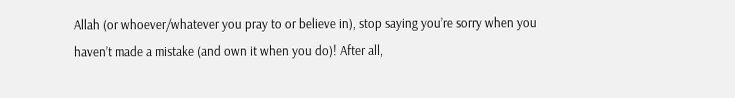Allah (or whoever/whatever you pray to or believe in), stop saying you’re sorry when you haven’t made a mistake (and own it when you do)! After all,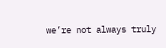we’re not always truly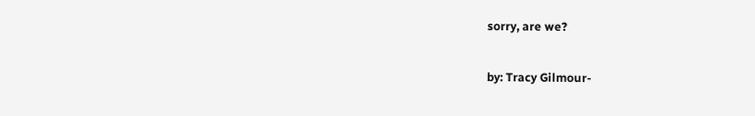sorry, are we?

by: Tracy Gilmour-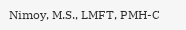Nimoy, M.S., LMFT, PMH-C